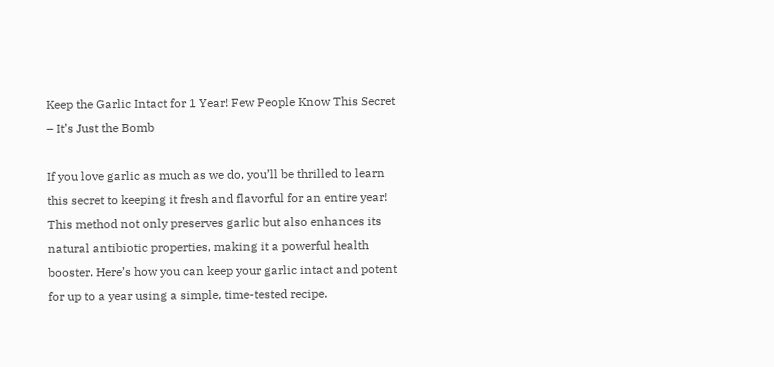Keep the Garlic Intact for 1 Year! Few People Know This Secret – It’s Just the Bomb

If you love garlic as much as we do, you’ll be thrilled to learn this secret to keeping it fresh and flavorful for an entire year! This method not only preserves garlic but also enhances its natural antibiotic properties, making it a powerful health booster. Here’s how you can keep your garlic intact and potent for up to a year using a simple, time-tested recipe.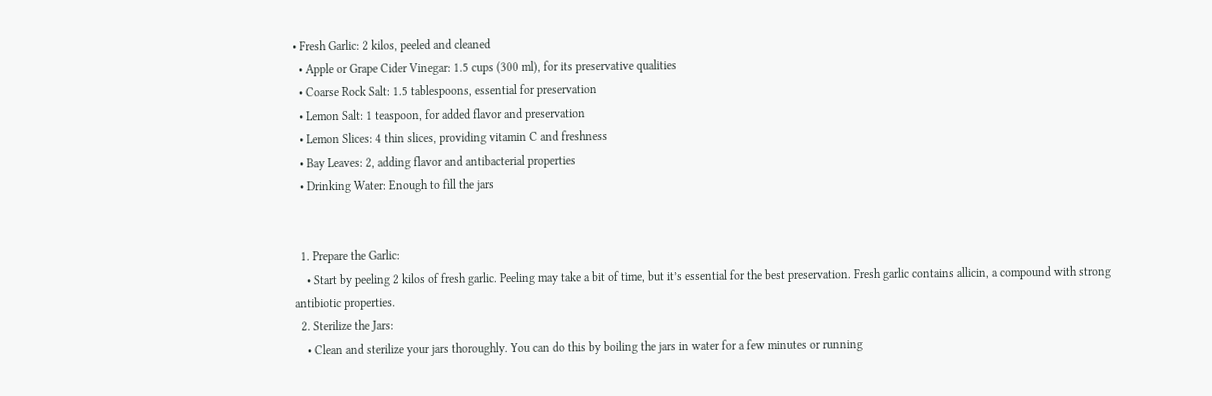• Fresh Garlic: 2 kilos, peeled and cleaned
  • Apple or Grape Cider Vinegar: 1.5 cups (300 ml), for its preservative qualities
  • Coarse Rock Salt: 1.5 tablespoons, essential for preservation
  • Lemon Salt: 1 teaspoon, for added flavor and preservation
  • Lemon Slices: 4 thin slices, providing vitamin C and freshness
  • Bay Leaves: 2, adding flavor and antibacterial properties
  • Drinking Water: Enough to fill the jars


  1. Prepare the Garlic:
    • Start by peeling 2 kilos of fresh garlic. Peeling may take a bit of time, but it’s essential for the best preservation. Fresh garlic contains allicin, a compound with strong antibiotic properties.
  2. Sterilize the Jars:
    • Clean and sterilize your jars thoroughly. You can do this by boiling the jars in water for a few minutes or running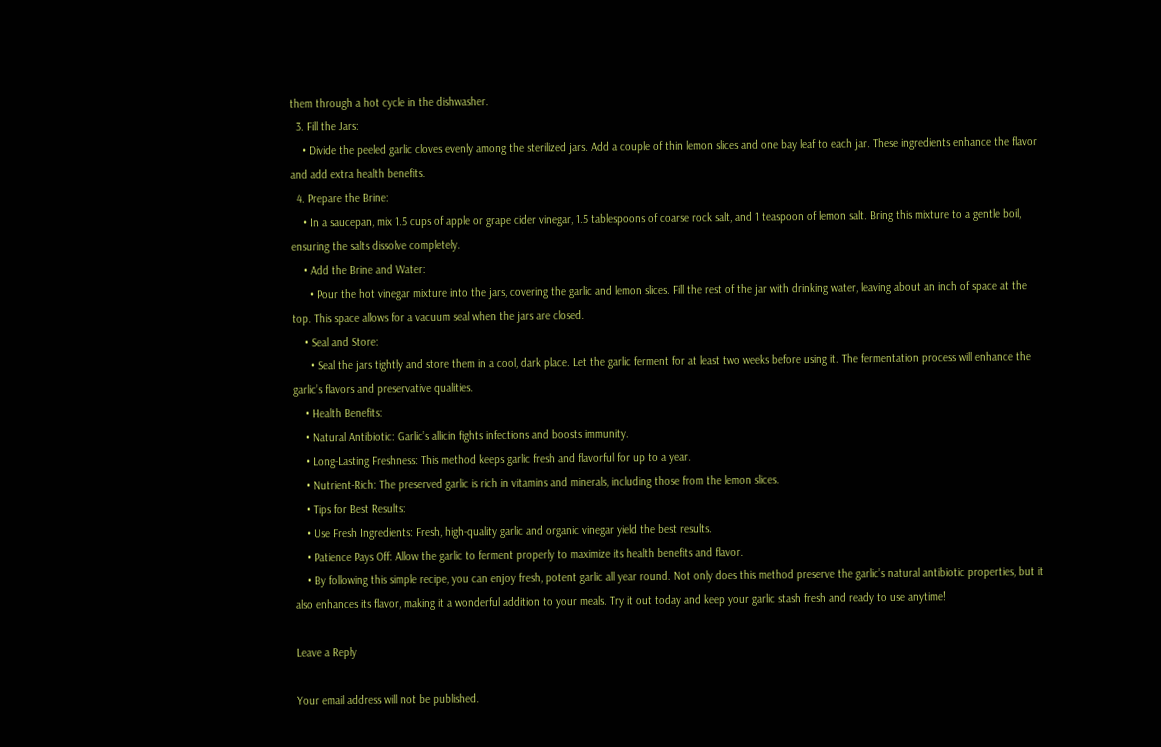them through a hot cycle in the dishwasher.
  3. Fill the Jars:
    • Divide the peeled garlic cloves evenly among the sterilized jars. Add a couple of thin lemon slices and one bay leaf to each jar. These ingredients enhance the flavor and add extra health benefits.
  4. Prepare the Brine:
    • In a saucepan, mix 1.5 cups of apple or grape cider vinegar, 1.5 tablespoons of coarse rock salt, and 1 teaspoon of lemon salt. Bring this mixture to a gentle boil, ensuring the salts dissolve completely.
    • Add the Brine and Water:
      • Pour the hot vinegar mixture into the jars, covering the garlic and lemon slices. Fill the rest of the jar with drinking water, leaving about an inch of space at the top. This space allows for a vacuum seal when the jars are closed.
    • Seal and Store:
      • Seal the jars tightly and store them in a cool, dark place. Let the garlic ferment for at least two weeks before using it. The fermentation process will enhance the garlic’s flavors and preservative qualities.
    • Health Benefits:
    • Natural Antibiotic: Garlic’s allicin fights infections and boosts immunity.
    • Long-Lasting Freshness: This method keeps garlic fresh and flavorful for up to a year.
    • Nutrient-Rich: The preserved garlic is rich in vitamins and minerals, including those from the lemon slices.
    • Tips for Best Results:
    • Use Fresh Ingredients: Fresh, high-quality garlic and organic vinegar yield the best results.
    • Patience Pays Off: Allow the garlic to ferment properly to maximize its health benefits and flavor.
    • By following this simple recipe, you can enjoy fresh, potent garlic all year round. Not only does this method preserve the garlic’s natural antibiotic properties, but it also enhances its flavor, making it a wonderful addition to your meals. Try it out today and keep your garlic stash fresh and ready to use anytime!

Leave a Reply

Your email address will not be published.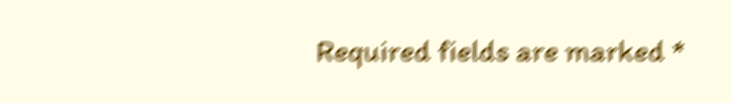Required fields are marked *